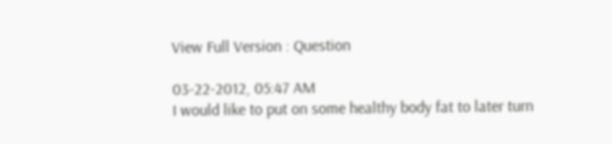View Full Version : Question

03-22-2012, 05:47 AM
I would like to put on some healthy body fat to later turn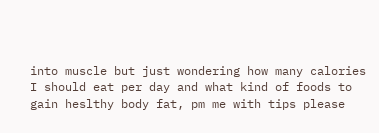into muscle but just wondering how many calories I should eat per day and what kind of foods to gain heslthy body fat, pm me with tips please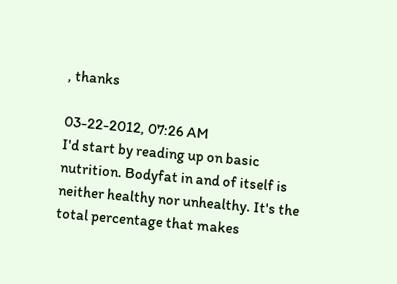, thanks

03-22-2012, 07:26 AM
I'd start by reading up on basic nutrition. Bodyfat in and of itself is neither healthy nor unhealthy. It's the total percentage that makes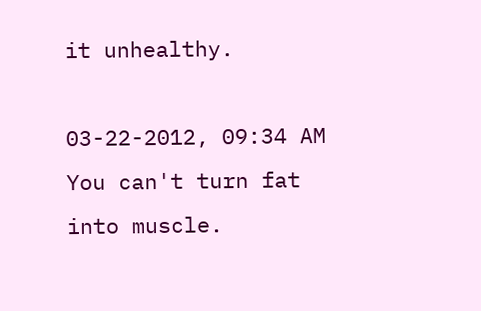it unhealthy.

03-22-2012, 09:34 AM
You can't turn fat into muscle.